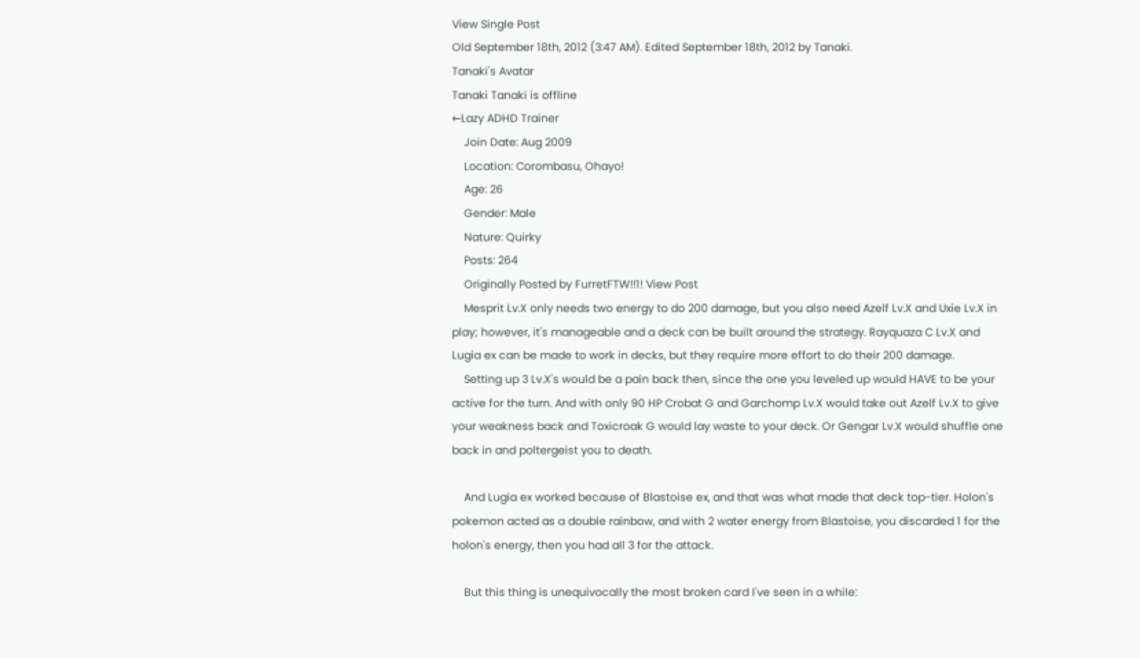View Single Post
Old September 18th, 2012 (3:47 AM). Edited September 18th, 2012 by Tanaki.
Tanaki's Avatar
Tanaki Tanaki is offline
←Lazy ADHD Trainer
    Join Date: Aug 2009
    Location: Corombasu, Ohayo!
    Age: 26
    Gender: Male
    Nature: Quirky
    Posts: 264
    Originally Posted by FurretFTW!!1! View Post
    Mesprit Lv.X only needs two energy to do 200 damage, but you also need Azelf Lv.X and Uxie Lv.X in play; however, it's manageable and a deck can be built around the strategy. Rayquaza C Lv.X and Lugia ex can be made to work in decks, but they require more effort to do their 200 damage.
    Setting up 3 Lv.X's would be a pain back then, since the one you leveled up would HAVE to be your active for the turn. And with only 90 HP Crobat G and Garchomp Lv.X would take out Azelf Lv.X to give your weakness back and Toxicroak G would lay waste to your deck. Or Gengar Lv.X would shuffle one back in and poltergeist you to death.

    And Lugia ex worked because of Blastoise ex, and that was what made that deck top-tier. Holon's pokemon acted as a double rainbow, and with 2 water energy from Blastoise, you discarded 1 for the holon's energy, then you had all 3 for the attack.

    But this thing is unequivocally the most broken card I've seen in a while: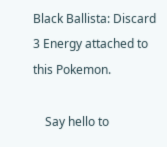Black Ballista: Discard 3 Energy attached to this Pokemon.

    Say hello to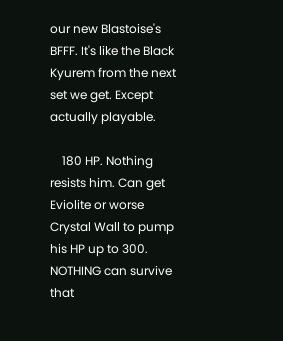our new Blastoise's BFFF. It's like the Black Kyurem from the next set we get. Except actually playable.

    180 HP. Nothing resists him. Can get Eviolite or worse Crystal Wall to pump his HP up to 300. NOTHING can survive that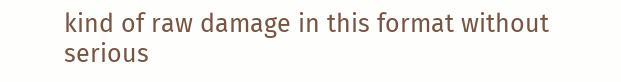kind of raw damage in this format without serious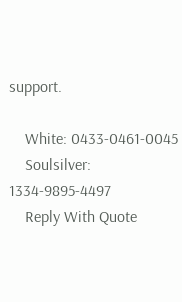support.

    White: 0433-0461-0045
    Soulsilver: 1334-9895-4497
    Reply With Quote